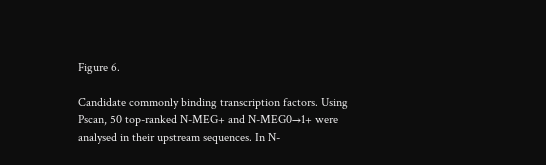Figure 6.

Candidate commonly binding transcription factors. Using Pscan, 50 top-ranked N-MEG+ and N-MEG0→1+ were analysed in their upstream sequences. In N-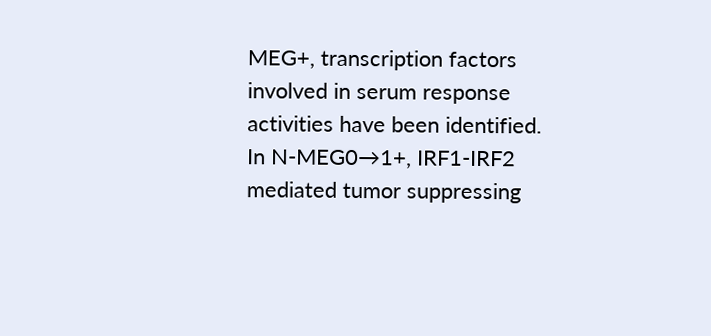MEG+, transcription factors involved in serum response activities have been identified. In N-MEG0→1+, IRF1-IRF2 mediated tumor suppressing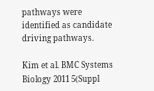pathways were identified as candidate driving pathways.

Kim et al. BMC Systems Biology 2011 5(Suppl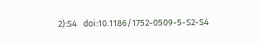2):S4   doi:10.1186/1752-0509-5-S2-S4